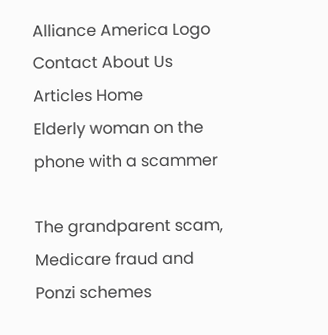Alliance America Logo Contact About Us Articles Home
Elderly woman on the phone with a scammer

The grandparent scam, Medicare fraud and Ponzi schemes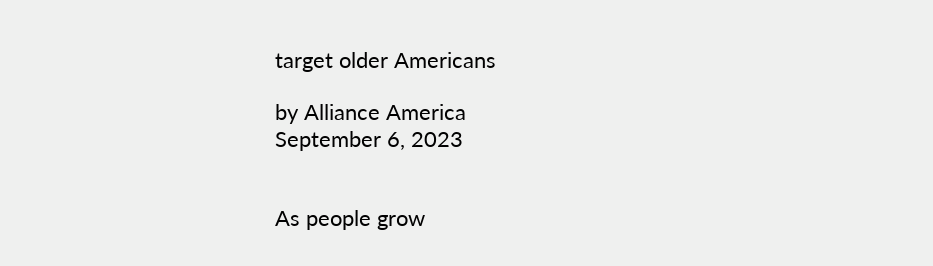target older Americans

by Alliance America
September 6, 2023


As people grow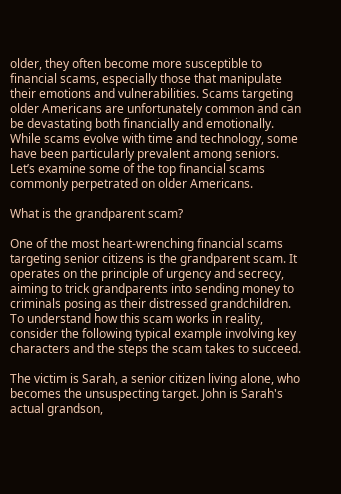older, they often become more susceptible to financial scams, especially those that manipulate their emotions and vulnerabilities. Scams targeting older Americans are unfortunately common and can be devastating both financially and emotionally. While scams evolve with time and technology, some have been particularly prevalent among seniors. Let’s examine some of the top financial scams commonly perpetrated on older Americans.

What is the grandparent scam?

One of the most heart-wrenching financial scams targeting senior citizens is the grandparent scam. It operates on the principle of urgency and secrecy, aiming to trick grandparents into sending money to criminals posing as their distressed grandchildren. To understand how this scam works in reality, consider the following typical example involving key characters and the steps the scam takes to succeed.

The victim is Sarah, a senior citizen living alone, who becomes the unsuspecting target. John is Sarah's actual grandson,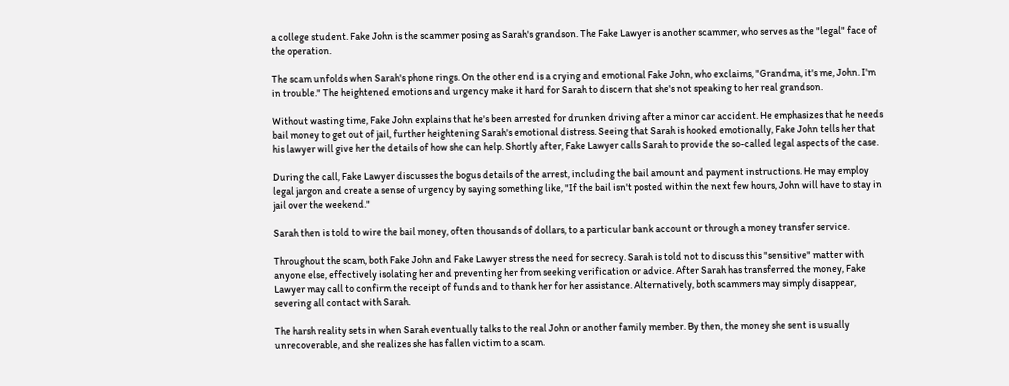a college student. Fake John is the scammer posing as Sarah's grandson. The Fake Lawyer is another scammer, who serves as the "legal" face of the operation.

The scam unfolds when Sarah's phone rings. On the other end is a crying and emotional Fake John, who exclaims, "Grandma, it's me, John. I'm in trouble." The heightened emotions and urgency make it hard for Sarah to discern that she's not speaking to her real grandson.

Without wasting time, Fake John explains that he's been arrested for drunken driving after a minor car accident. He emphasizes that he needs bail money to get out of jail, further heightening Sarah's emotional distress. Seeing that Sarah is hooked emotionally, Fake John tells her that his lawyer will give her the details of how she can help. Shortly after, Fake Lawyer calls Sarah to provide the so-called legal aspects of the case.

During the call, Fake Lawyer discusses the bogus details of the arrest, including the bail amount and payment instructions. He may employ legal jargon and create a sense of urgency by saying something like, "If the bail isn't posted within the next few hours, John will have to stay in jail over the weekend."

Sarah then is told to wire the bail money, often thousands of dollars, to a particular bank account or through a money transfer service.

Throughout the scam, both Fake John and Fake Lawyer stress the need for secrecy. Sarah is told not to discuss this "sensitive" matter with anyone else, effectively isolating her and preventing her from seeking verification or advice. After Sarah has transferred the money, Fake Lawyer may call to confirm the receipt of funds and to thank her for her assistance. Alternatively, both scammers may simply disappear, severing all contact with Sarah.

The harsh reality sets in when Sarah eventually talks to the real John or another family member. By then, the money she sent is usually unrecoverable, and she realizes she has fallen victim to a scam.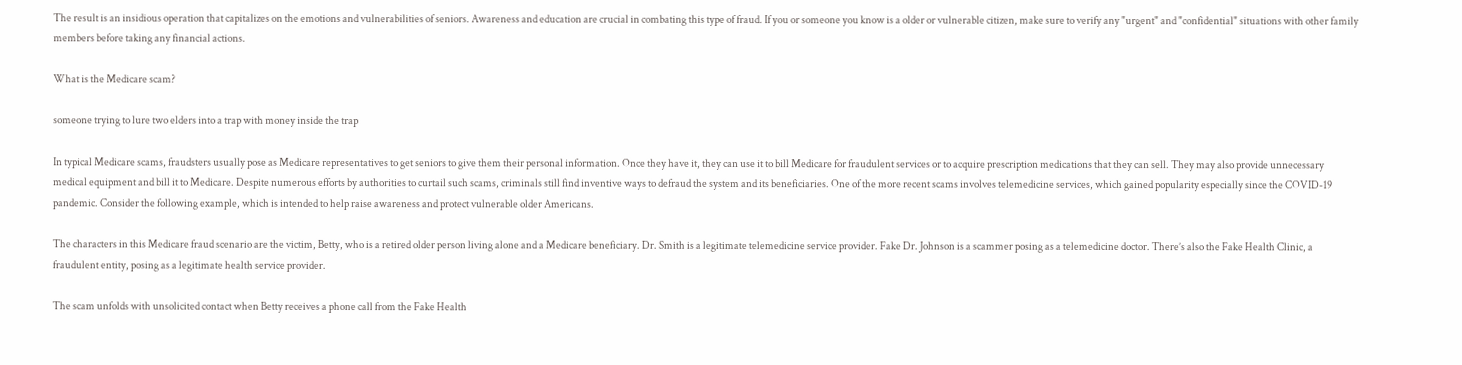The result is an insidious operation that capitalizes on the emotions and vulnerabilities of seniors. Awareness and education are crucial in combating this type of fraud. If you or someone you know is a older or vulnerable citizen, make sure to verify any "urgent" and "confidential" situations with other family members before taking any financial actions.

What is the Medicare scam?

someone trying to lure two elders into a trap with money inside the trap

In typical Medicare scams, fraudsters usually pose as Medicare representatives to get seniors to give them their personal information. Once they have it, they can use it to bill Medicare for fraudulent services or to acquire prescription medications that they can sell. They may also provide unnecessary medical equipment and bill it to Medicare. Despite numerous efforts by authorities to curtail such scams, criminals still find inventive ways to defraud the system and its beneficiaries. One of the more recent scams involves telemedicine services, which gained popularity especially since the COVID-19 pandemic. Consider the following example, which is intended to help raise awareness and protect vulnerable older Americans.

The characters in this Medicare fraud scenario are the victim, Betty, who is a retired older person living alone and a Medicare beneficiary. Dr. Smith is a legitimate telemedicine service provider. Fake Dr. Johnson is a scammer posing as a telemedicine doctor. There’s also the Fake Health Clinic, a fraudulent entity, posing as a legitimate health service provider.

The scam unfolds with unsolicited contact when Betty receives a phone call from the Fake Health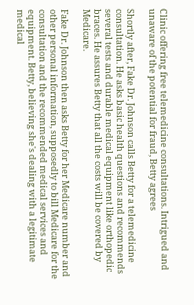Clinic offering free telemedicine consultations. Intrigued and unaware of the potential for fraud, Betty agrees

Shortly after, Fake Dr. Johnson calls Betty for a telemedicine consultation. He asks basic health questions and recommends several tests and durable medical equipment like orthopedic braces. He assures Betty that all the costs will be covered by Medicare.

Fake Dr. Johnson then asks Betty for her Medicare number and other personal information, supposedly to bill Medicare for the consultation and the recommended medical services and equipment. Betty, believing she's dealing with a legitimate medical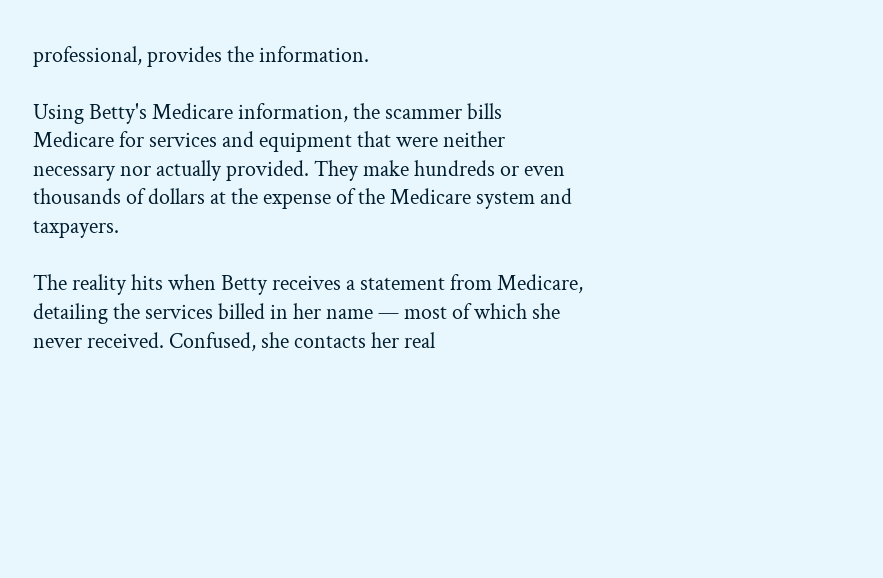professional, provides the information.

Using Betty's Medicare information, the scammer bills Medicare for services and equipment that were neither necessary nor actually provided. They make hundreds or even thousands of dollars at the expense of the Medicare system and taxpayers.

The reality hits when Betty receives a statement from Medicare, detailing the services billed in her name — most of which she never received. Confused, she contacts her real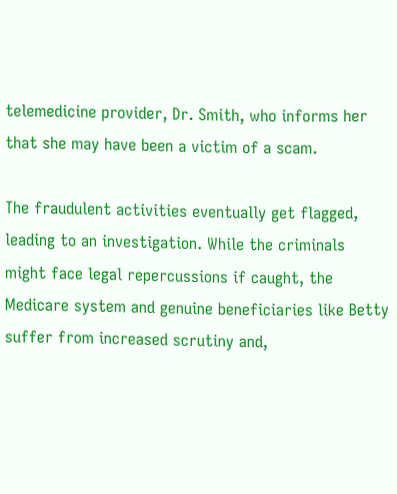telemedicine provider, Dr. Smith, who informs her that she may have been a victim of a scam.

The fraudulent activities eventually get flagged, leading to an investigation. While the criminals might face legal repercussions if caught, the Medicare system and genuine beneficiaries like Betty suffer from increased scrutiny and,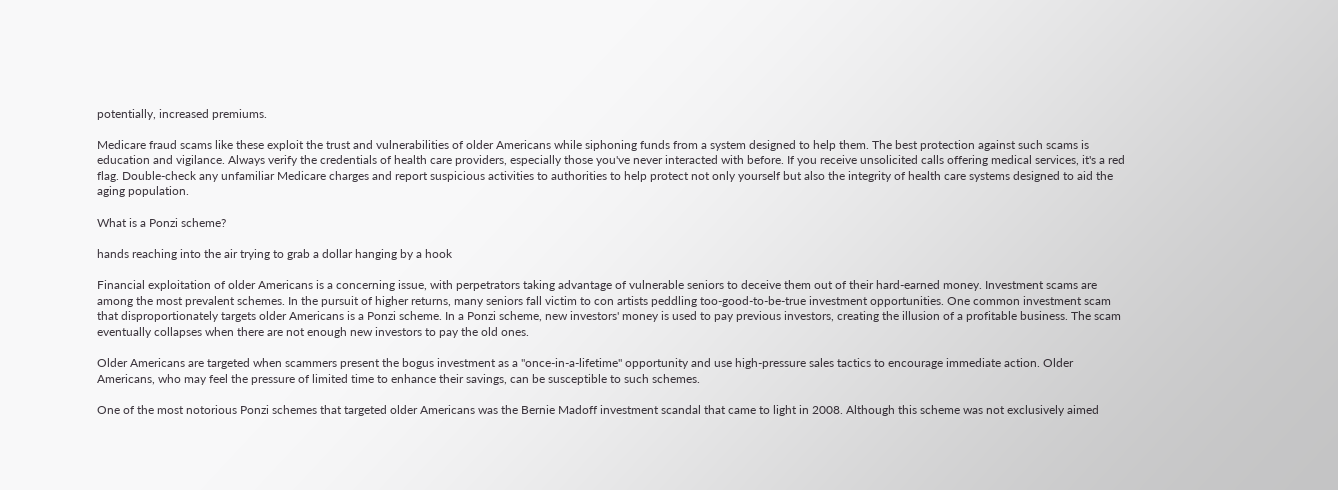potentially, increased premiums.

Medicare fraud scams like these exploit the trust and vulnerabilities of older Americans while siphoning funds from a system designed to help them. The best protection against such scams is education and vigilance. Always verify the credentials of health care providers, especially those you've never interacted with before. If you receive unsolicited calls offering medical services, it's a red flag. Double-check any unfamiliar Medicare charges and report suspicious activities to authorities to help protect not only yourself but also the integrity of health care systems designed to aid the aging population.

What is a Ponzi scheme?

hands reaching into the air trying to grab a dollar hanging by a hook

Financial exploitation of older Americans is a concerning issue, with perpetrators taking advantage of vulnerable seniors to deceive them out of their hard-earned money. Investment scams are among the most prevalent schemes. In the pursuit of higher returns, many seniors fall victim to con artists peddling too-good-to-be-true investment opportunities. One common investment scam that disproportionately targets older Americans is a Ponzi scheme. In a Ponzi scheme, new investors' money is used to pay previous investors, creating the illusion of a profitable business. The scam eventually collapses when there are not enough new investors to pay the old ones.

Older Americans are targeted when scammers present the bogus investment as a "once-in-a-lifetime" opportunity and use high-pressure sales tactics to encourage immediate action. Older Americans, who may feel the pressure of limited time to enhance their savings, can be susceptible to such schemes.

One of the most notorious Ponzi schemes that targeted older Americans was the Bernie Madoff investment scandal that came to light in 2008. Although this scheme was not exclusively aimed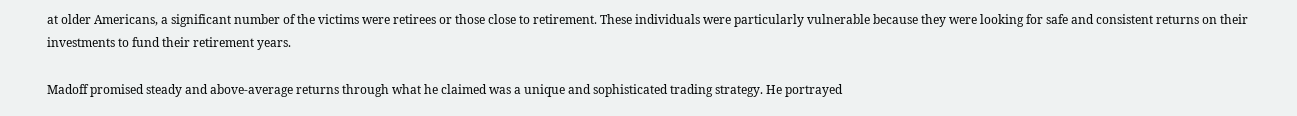at older Americans, a significant number of the victims were retirees or those close to retirement. These individuals were particularly vulnerable because they were looking for safe and consistent returns on their investments to fund their retirement years.

Madoff promised steady and above-average returns through what he claimed was a unique and sophisticated trading strategy. He portrayed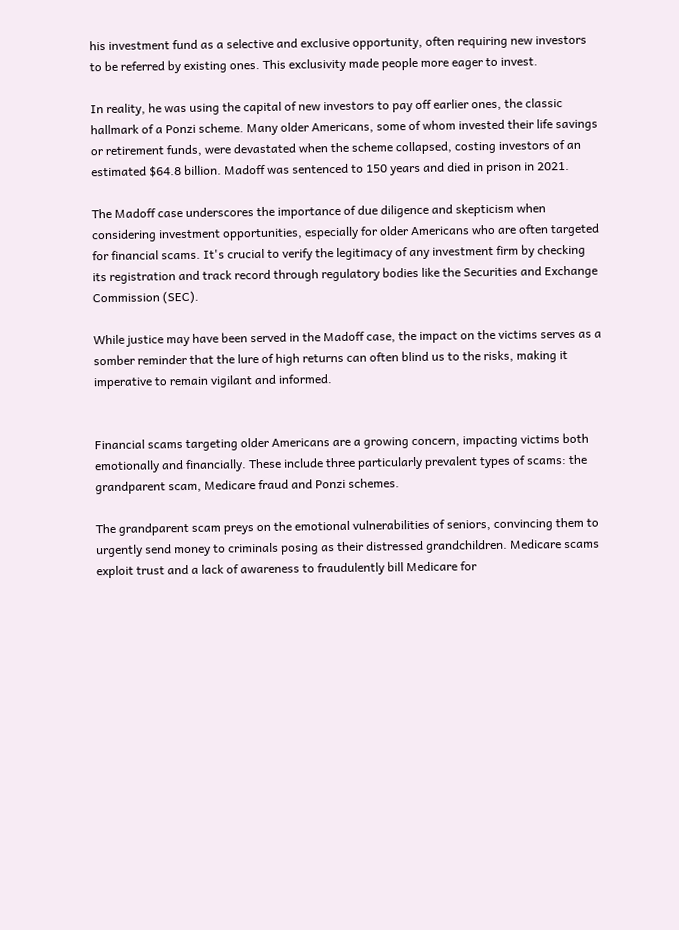his investment fund as a selective and exclusive opportunity, often requiring new investors to be referred by existing ones. This exclusivity made people more eager to invest.

In reality, he was using the capital of new investors to pay off earlier ones, the classic hallmark of a Ponzi scheme. Many older Americans, some of whom invested their life savings or retirement funds, were devastated when the scheme collapsed, costing investors of an estimated $64.8 billion. Madoff was sentenced to 150 years and died in prison in 2021.

The Madoff case underscores the importance of due diligence and skepticism when considering investment opportunities, especially for older Americans who are often targeted for financial scams. It's crucial to verify the legitimacy of any investment firm by checking its registration and track record through regulatory bodies like the Securities and Exchange Commission (SEC).

While justice may have been served in the Madoff case, the impact on the victims serves as a somber reminder that the lure of high returns can often blind us to the risks, making it imperative to remain vigilant and informed.


Financial scams targeting older Americans are a growing concern, impacting victims both emotionally and financially. These include three particularly prevalent types of scams: the grandparent scam, Medicare fraud and Ponzi schemes.

The grandparent scam preys on the emotional vulnerabilities of seniors, convincing them to urgently send money to criminals posing as their distressed grandchildren. Medicare scams exploit trust and a lack of awareness to fraudulently bill Medicare for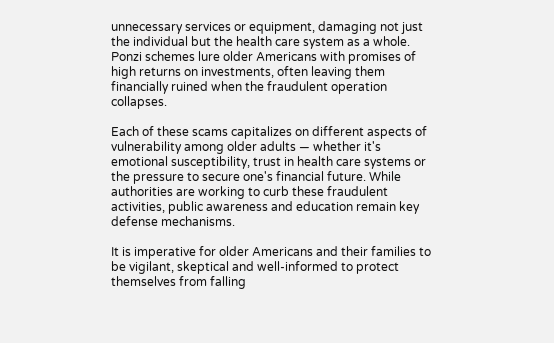unnecessary services or equipment, damaging not just the individual but the health care system as a whole. Ponzi schemes lure older Americans with promises of high returns on investments, often leaving them financially ruined when the fraudulent operation collapses.

Each of these scams capitalizes on different aspects of vulnerability among older adults — whether it's emotional susceptibility, trust in health care systems or the pressure to secure one's financial future. While authorities are working to curb these fraudulent activities, public awareness and education remain key defense mechanisms.

It is imperative for older Americans and their families to be vigilant, skeptical and well-informed to protect themselves from falling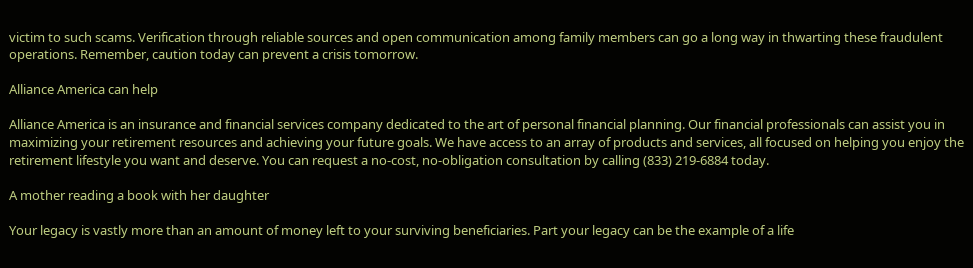victim to such scams. Verification through reliable sources and open communication among family members can go a long way in thwarting these fraudulent operations. Remember, caution today can prevent a crisis tomorrow.

Alliance America can help

Alliance America is an insurance and financial services company dedicated to the art of personal financial planning. Our financial professionals can assist you in maximizing your retirement resources and achieving your future goals. We have access to an array of products and services, all focused on helping you enjoy the retirement lifestyle you want and deserve. You can request a no-cost, no-obligation consultation by calling (833) 219-6884 today.

A mother reading a book with her daughter

Your legacy is vastly more than an amount of money left to your surviving beneficiaries. Part your legacy can be the example of a life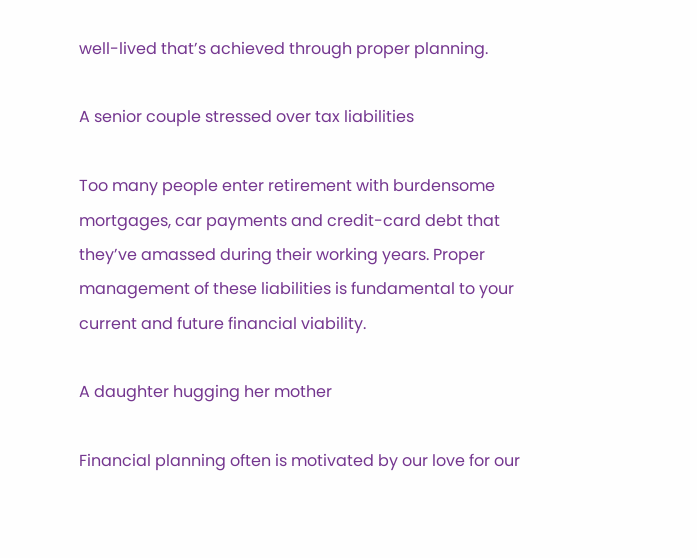well-lived that’s achieved through proper planning.

A senior couple stressed over tax liabilities

Too many people enter retirement with burdensome mortgages, car payments and credit-card debt that they’ve amassed during their working years. Proper management of these liabilities is fundamental to your current and future financial viability.

A daughter hugging her mother

Financial planning often is motivated by our love for our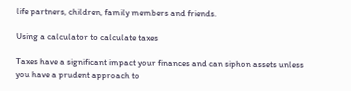life partners, children, family members and friends.

Using a calculator to calculate taxes

Taxes have a significant impact your finances and can siphon assets unless you have a prudent approach to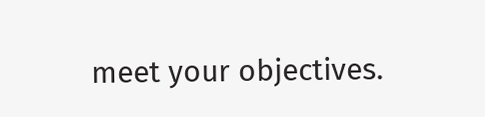meet your objectives.